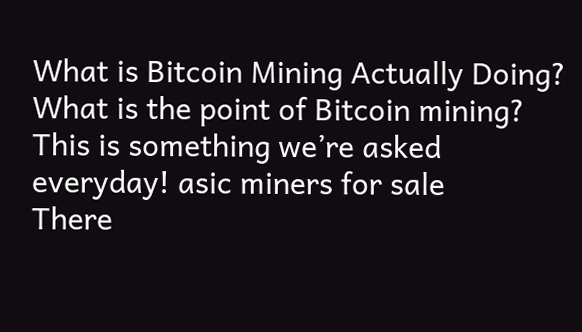What is Bitcoin Mining Actually Doing?
What is the point of Bitcoin mining? This is something we’re asked everyday! asic miners for sale
There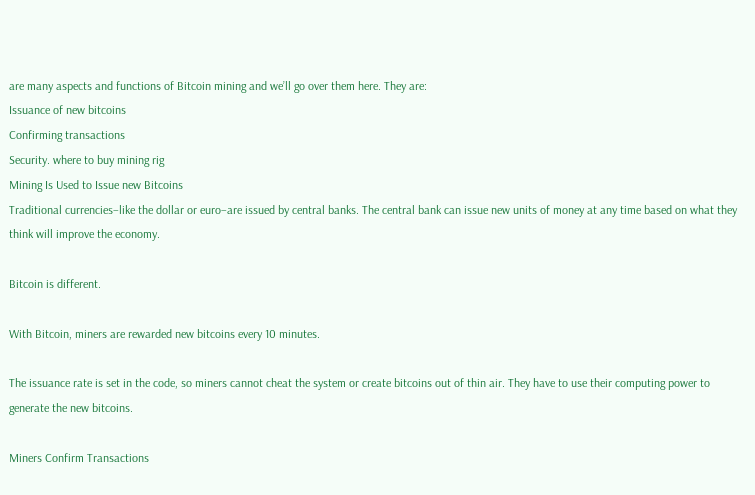are many aspects and functions of Bitcoin mining and we’ll go over them here. They are:
Issuance of new bitcoins
Confirming transactions
Security. where to buy mining rig
Mining Is Used to Issue new Bitcoins
Traditional currencies–like the dollar or euro–are issued by central banks. The central bank can issue new units of money at any time based on what they think will improve the economy.

Bitcoin is different.

With Bitcoin, miners are rewarded new bitcoins every 10 minutes.

The issuance rate is set in the code, so miners cannot cheat the system or create bitcoins out of thin air. They have to use their computing power to generate the new bitcoins.

Miners Confirm Transactions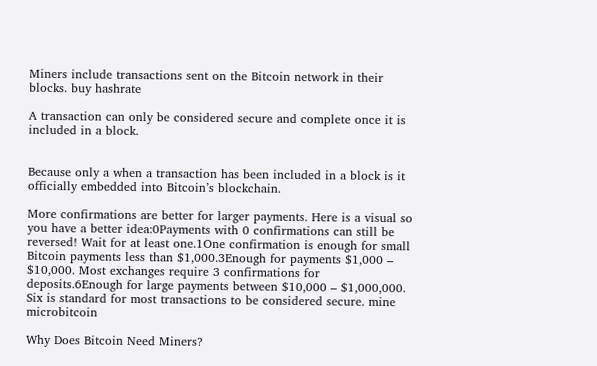Miners include transactions sent on the Bitcoin network in their blocks. buy hashrate

A transaction can only be considered secure and complete once it is included in a block.


Because only a when a transaction has been included in a block is it officially embedded into Bitcoin’s blockchain.

More confirmations are better for larger payments. Here is a visual so you have a better idea:0Payments with 0 confirmations can still be reversed! Wait for at least one.1One confirmation is enough for small Bitcoin payments less than $1,000.3Enough for payments $1,000 – $10,000. Most exchanges require 3 confirmations for deposits.6Enough for large payments between $10,000 – $1,000,000. Six is standard for most transactions to be considered secure. mine microbitcoin

Why Does Bitcoin Need Miners?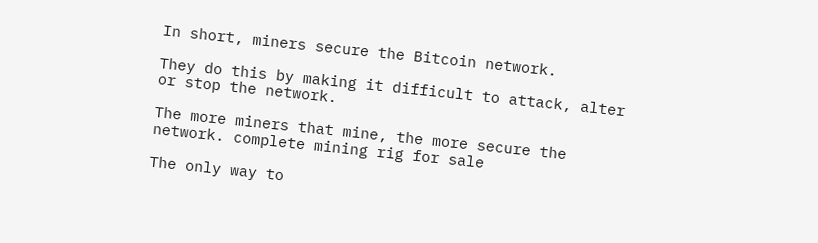In short, miners secure the Bitcoin network.

They do this by making it difficult to attack, alter or stop the network.

The more miners that mine, the more secure the network. complete mining rig for sale

The only way to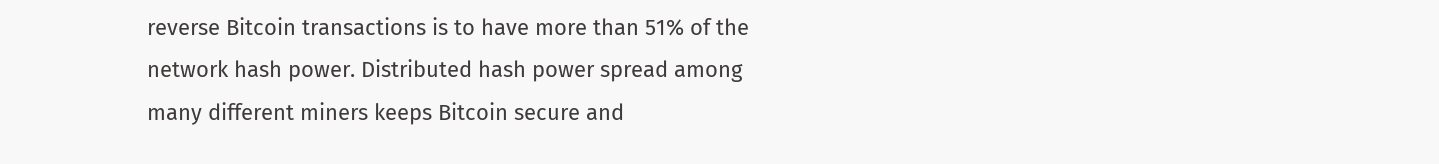reverse Bitcoin transactions is to have more than 51% of the network hash power. Distributed hash power spread among many different miners keeps Bitcoin secure and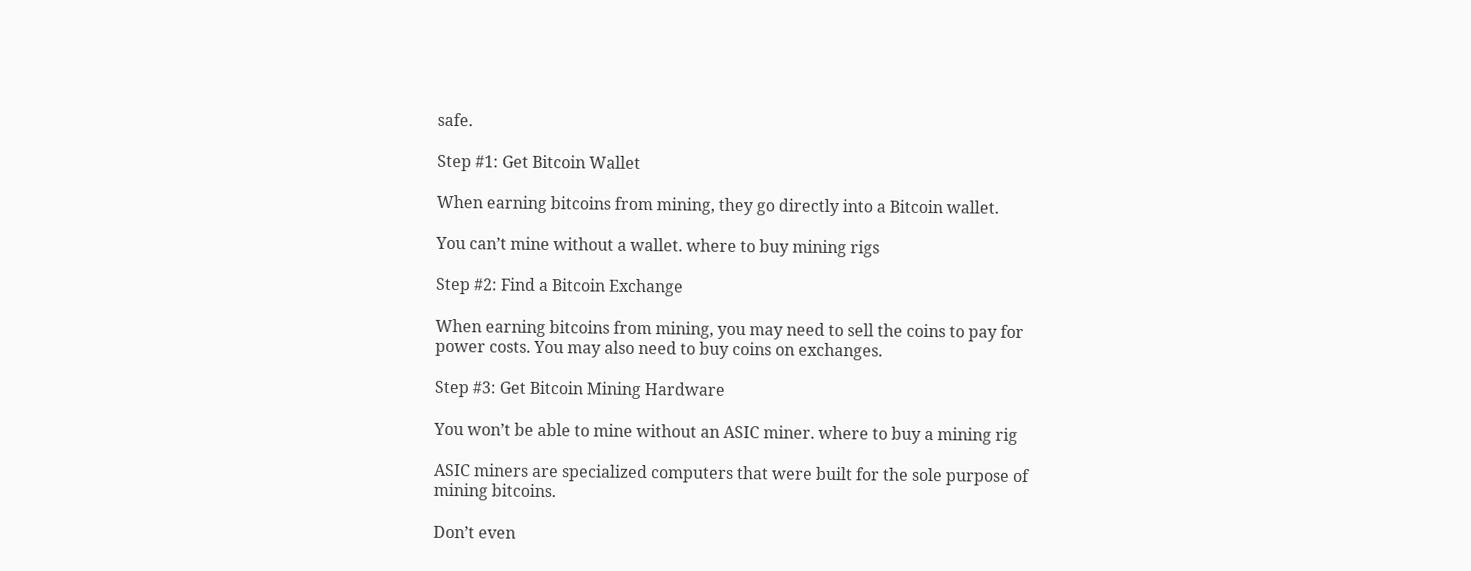safe.

Step #1: Get Bitcoin Wallet

When earning bitcoins from mining, they go directly into a Bitcoin wallet.

You can’t mine without a wallet. where to buy mining rigs

Step #2: Find a Bitcoin Exchange

When earning bitcoins from mining, you may need to sell the coins to pay for power costs. You may also need to buy coins on exchanges.

Step #3: Get Bitcoin Mining Hardware

You won’t be able to mine without an ASIC miner. where to buy a mining rig

ASIC miners are specialized computers that were built for the sole purpose of mining bitcoins.

Don’t even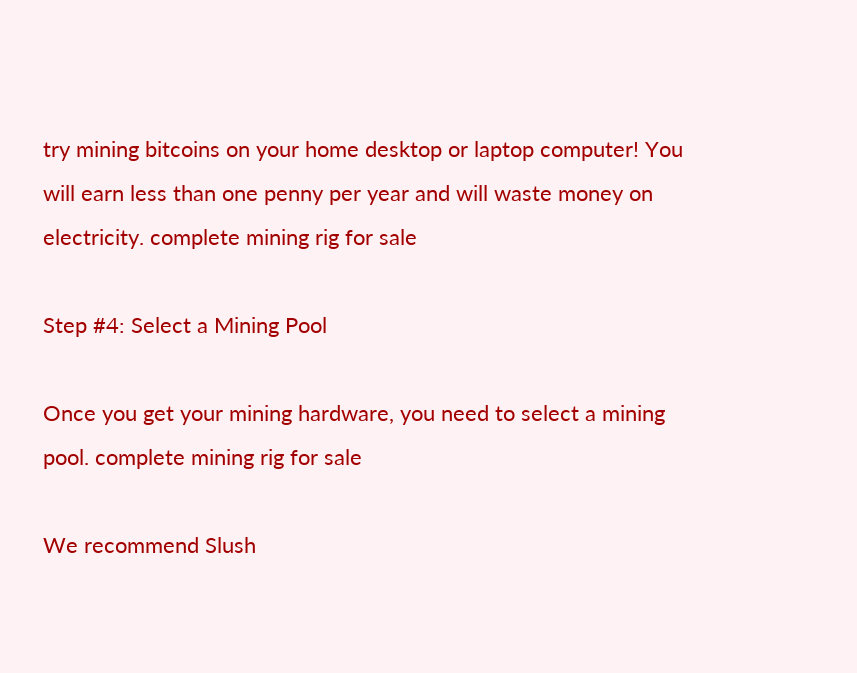try mining bitcoins on your home desktop or laptop computer! You will earn less than one penny per year and will waste money on electricity. complete mining rig for sale

Step #4: Select a Mining Pool

Once you get your mining hardware, you need to select a mining pool. complete mining rig for sale

We recommend Slush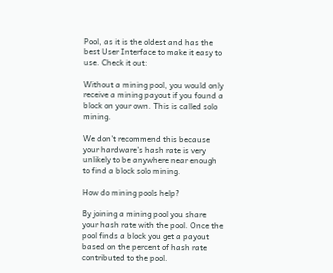Pool, as it is the oldest and has the best User Interface to make it easy to use. Check it out:

Without a mining pool, you would only receive a mining payout if you found a block on your own. This is called solo mining.

We don’t recommend this because your hardware’s hash rate is very unlikely to be anywhere near enough to find a block solo mining.

How do mining pools help?

By joining a mining pool you share your hash rate with the pool. Once the pool finds a block you get a payout based on the percent of hash rate contributed to the pool.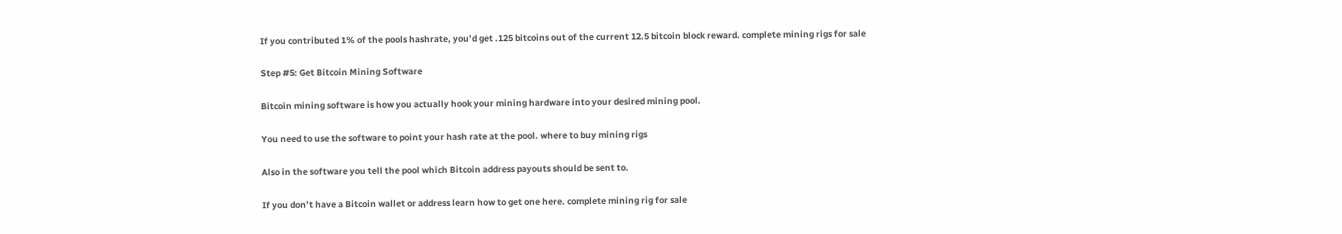If you contributed 1% of the pools hashrate, you’d get .125 bitcoins out of the current 12.5 bitcoin block reward. complete mining rigs for sale

Step #5: Get Bitcoin Mining Software

Bitcoin mining software is how you actually hook your mining hardware into your desired mining pool.

You need to use the software to point your hash rate at the pool. where to buy mining rigs

Also in the software you tell the pool which Bitcoin address payouts should be sent to.

If you don’t have a Bitcoin wallet or address learn how to get one here. complete mining rig for sale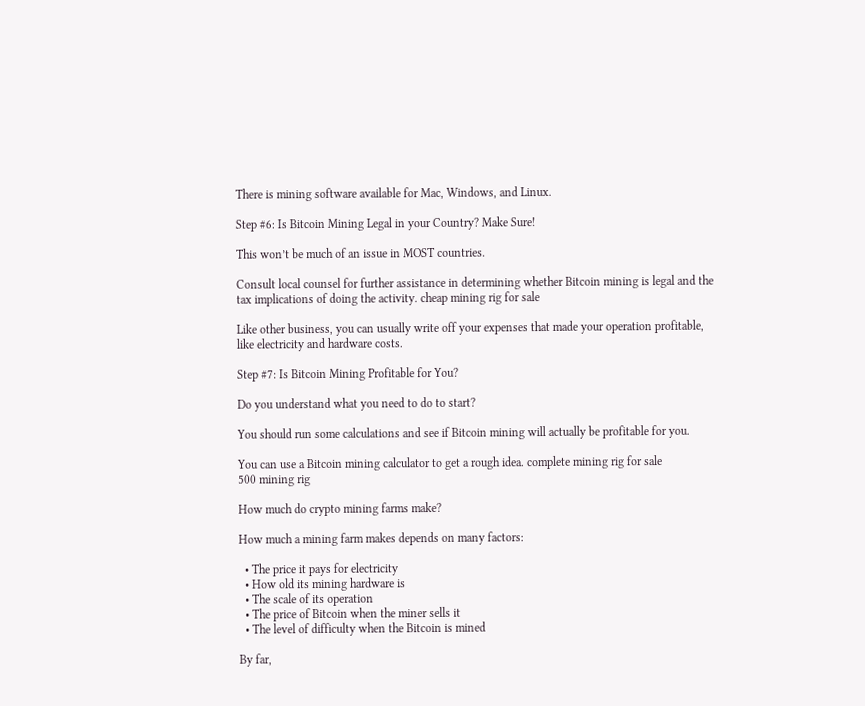There is mining software available for Mac, Windows, and Linux.

Step #6: Is Bitcoin Mining Legal in your Country? Make Sure!

This won’t be much of an issue in MOST countries.

Consult local counsel for further assistance in determining whether Bitcoin mining is legal and the tax implications of doing the activity. cheap mining rig for sale

Like other business, you can usually write off your expenses that made your operation profitable, like electricity and hardware costs.

Step #7: Is Bitcoin Mining Profitable for You?

Do you understand what you need to do to start?

You should run some calculations and see if Bitcoin mining will actually be profitable for you.

You can use a Bitcoin mining calculator to get a rough idea. complete mining rig for sale
500 mining rig

How much do crypto mining farms make?

How much a mining farm makes depends on many factors:

  • The price it pays for electricity
  • How old its mining hardware is
  • The scale of its operation
  • The price of Bitcoin when the miner sells it
  • The level of difficulty when the Bitcoin is mined

By far,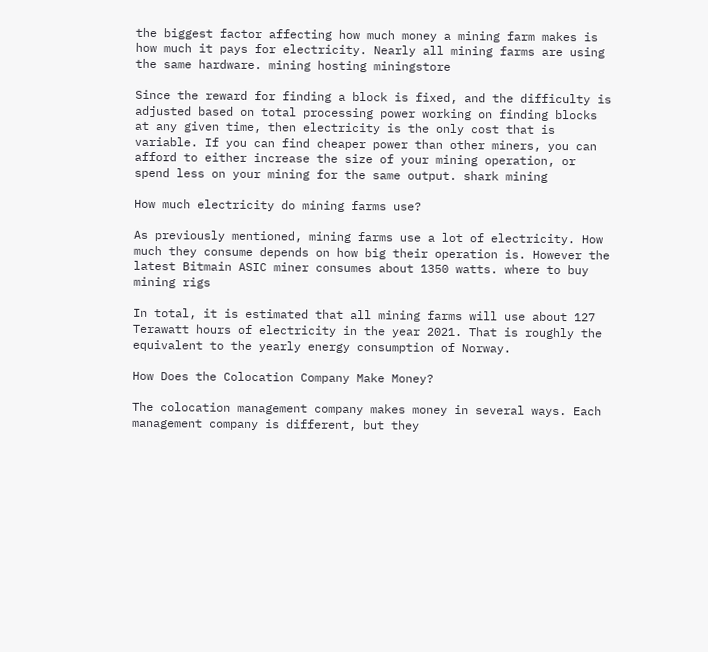the biggest factor affecting how much money a mining farm makes is how much it pays for electricity. Nearly all mining farms are using the same hardware. mining hosting miningstore

Since the reward for finding a block is fixed, and the difficulty is adjusted based on total processing power working on finding blocks at any given time, then electricity is the only cost that is variable. If you can find cheaper power than other miners, you can afford to either increase the size of your mining operation, or spend less on your mining for the same output. shark mining

How much electricity do mining farms use?

As previously mentioned, mining farms use a lot of electricity. How much they consume depends on how big their operation is. However the latest Bitmain ASIC miner consumes about 1350 watts. where to buy mining rigs

In total, it is estimated that all mining farms will use about 127 Terawatt hours of electricity in the year 2021. That is roughly the equivalent to the yearly energy consumption of Norway.

How Does the Colocation Company Make Money?

The colocation management company makes money in several ways. Each management company is different, but they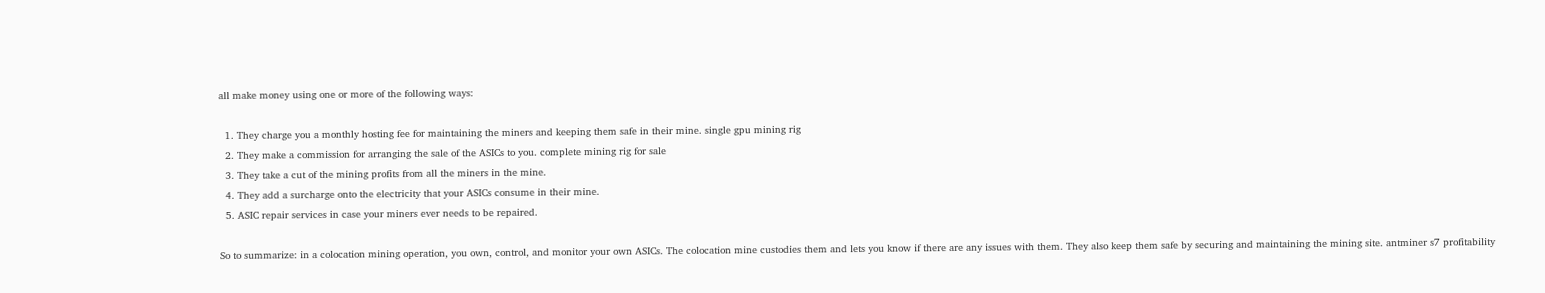all make money using one or more of the following ways:

  1. They charge you a monthly hosting fee for maintaining the miners and keeping them safe in their mine. single gpu mining rig
  2. They make a commission for arranging the sale of the ASICs to you. complete mining rig for sale
  3. They take a cut of the mining profits from all the miners in the mine.
  4. They add a surcharge onto the electricity that your ASICs consume in their mine.
  5. ASIC repair services in case your miners ever needs to be repaired.

So to summarize: in a colocation mining operation, you own, control, and monitor your own ASICs. The colocation mine custodies them and lets you know if there are any issues with them. They also keep them safe by securing and maintaining the mining site. antminer s7 profitability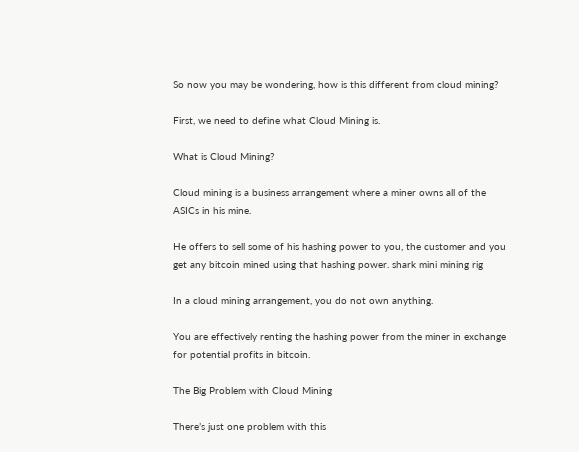So now you may be wondering, how is this different from cloud mining?

First, we need to define what Cloud Mining is.

What is Cloud Mining?

Cloud mining is a business arrangement where a miner owns all of the ASICs in his mine.

He offers to sell some of his hashing power to you, the customer and you get any bitcoin mined using that hashing power. shark mini mining rig

In a cloud mining arrangement, you do not own anything.

You are effectively renting the hashing power from the miner in exchange for potential profits in bitcoin.

The Big Problem with Cloud Mining

There’s just one problem with this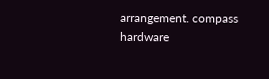arrangement. compass hardware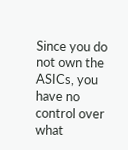Since you do not own the ASICs, you have no control over what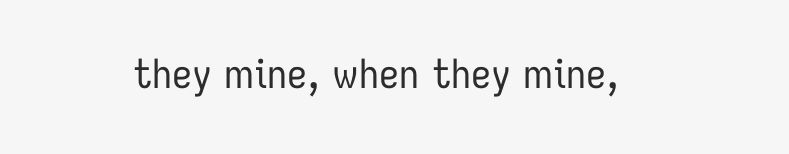they mine, when they mine,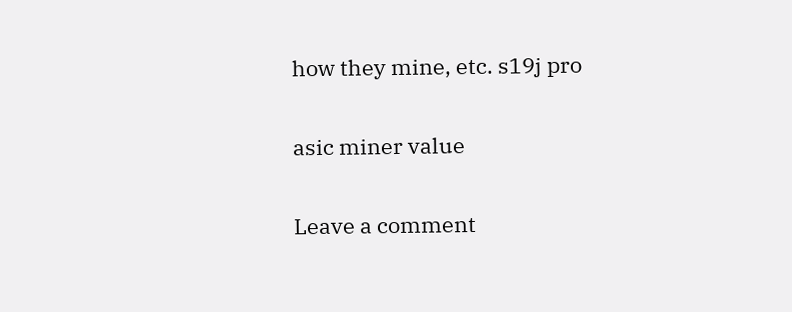how they mine, etc. s19j pro

asic miner value

Leave a comment